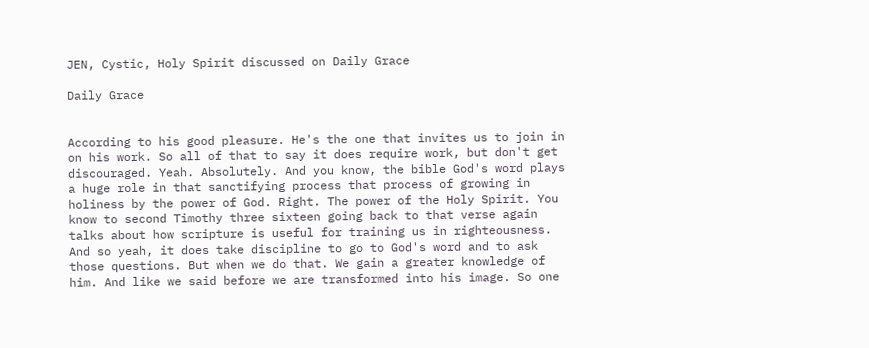JEN, Cystic, Holy Spirit discussed on Daily Grace

Daily Grace


According to his good pleasure. He's the one that invites us to join in on his work. So all of that to say it does require work, but don't get discouraged. Yeah. Absolutely. And you know, the bible God's word plays a huge role in that sanctifying process that process of growing in holiness by the power of God. Right. The power of the Holy Spirit. You know to second Timothy three sixteen going back to that verse again talks about how scripture is useful for training us in righteousness. And so yeah, it does take discipline to go to God's word and to ask those questions. But when we do that. We gain a greater knowledge of him. And like we said before we are transformed into his image. So one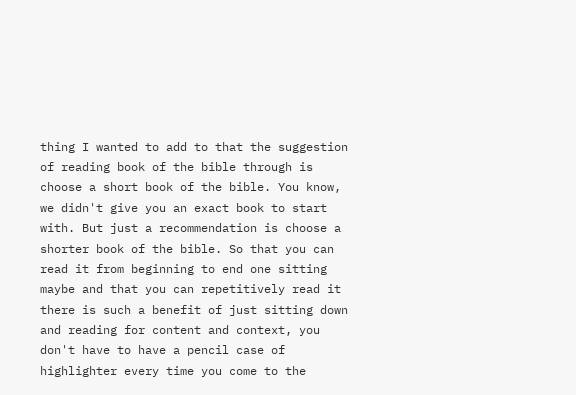thing I wanted to add to that the suggestion of reading book of the bible through is choose a short book of the bible. You know, we didn't give you an exact book to start with. But just a recommendation is choose a shorter book of the bible. So that you can read it from beginning to end one sitting maybe and that you can repetitively read it there is such a benefit of just sitting down and reading for content and context, you don't have to have a pencil case of highlighter every time you come to the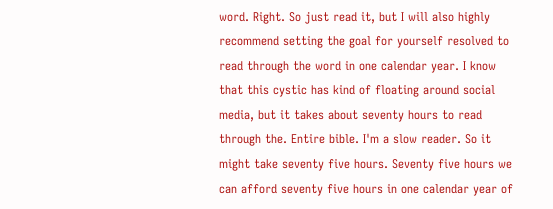word. Right. So just read it, but I will also highly recommend setting the goal for yourself resolved to read through the word in one calendar year. I know that this cystic has kind of floating around social media, but it takes about seventy hours to read through the. Entire bible. I'm a slow reader. So it might take seventy five hours. Seventy five hours we can afford seventy five hours in one calendar year of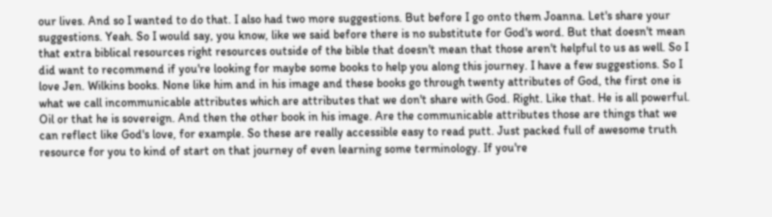our lives. And so I wanted to do that. I also had two more suggestions. But before I go onto them Joanna. Let's share your suggestions. Yeah. So I would say, you know, like we said before there is no substitute for God's word. But that doesn't mean that extra biblical resources right resources outside of the bible that doesn't mean that those aren't helpful to us as well. So I did want to recommend if you're looking for maybe some books to help you along this journey. I have a few suggestions. So I love Jen. Wilkins books. None like him and in his image and these books go through twenty attributes of God, the first one is what we call incommunicable attributes which are attributes that we don't share with God. Right. Like that. He is all powerful. Oil or that he is sovereign. And then the other book in his image. Are the communicable attributes those are things that we can reflect like God's love, for example. So these are really accessible easy to read putt. Just packed full of awesome truth resource for you to kind of start on that journey of even learning some terminology. If you're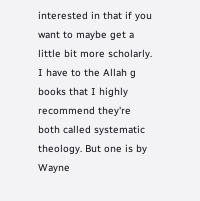interested in that if you want to maybe get a little bit more scholarly. I have to the Allah g books that I highly recommend they're both called systematic theology. But one is by Wayne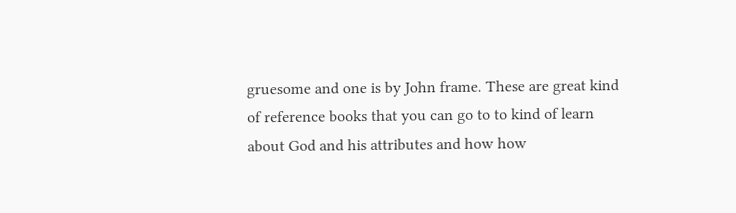gruesome and one is by John frame. These are great kind of reference books that you can go to to kind of learn about God and his attributes and how how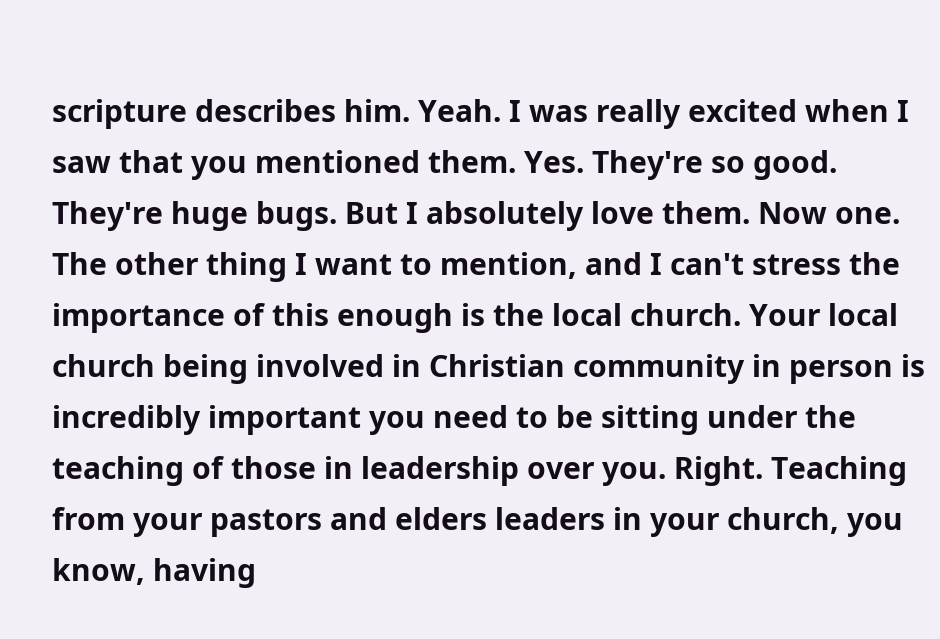scripture describes him. Yeah. I was really excited when I saw that you mentioned them. Yes. They're so good. They're huge bugs. But I absolutely love them. Now one. The other thing I want to mention, and I can't stress the importance of this enough is the local church. Your local church being involved in Christian community in person is incredibly important you need to be sitting under the teaching of those in leadership over you. Right. Teaching from your pastors and elders leaders in your church, you know, having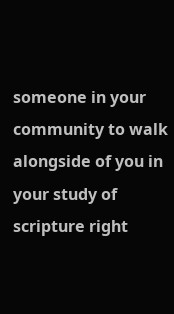someone in your community to walk alongside of you in your study of scripture right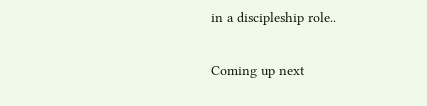in a discipleship role..

Coming up next